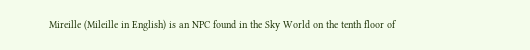Mireille (Mileille in English) is an NPC found in the Sky World on the tenth floor of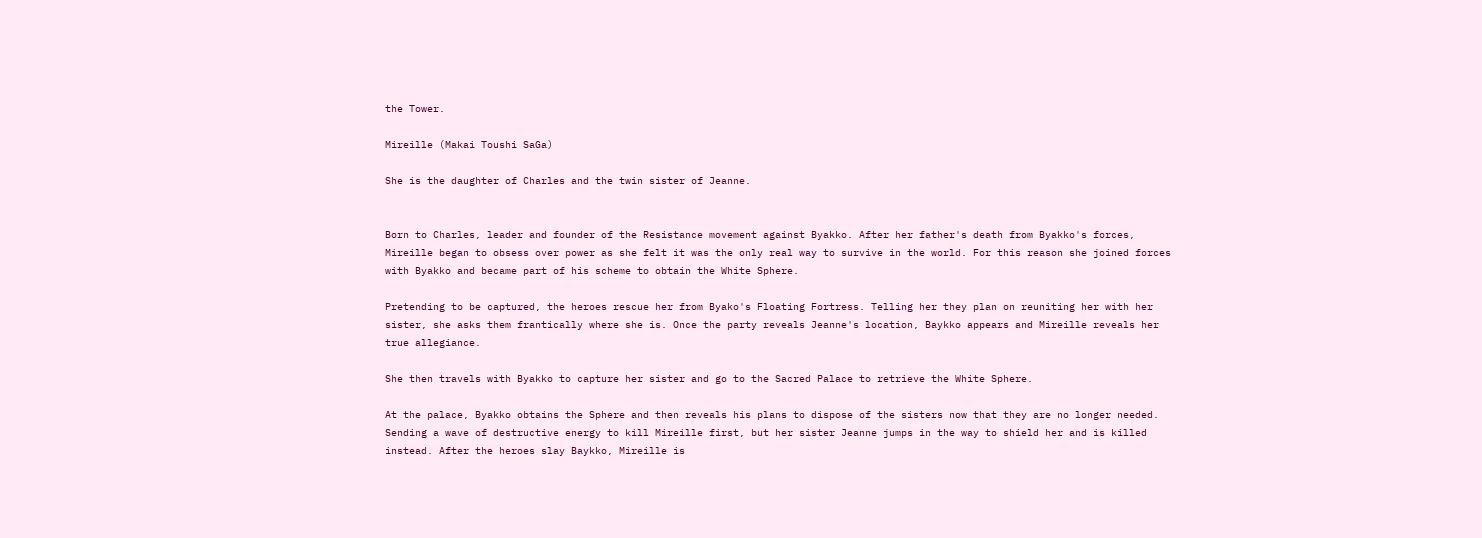the Tower.

Mireille (Makai Toushi SaGa)

She is the daughter of Charles and the twin sister of Jeanne.


Born to Charles, leader and founder of the Resistance movement against Byakko. After her father's death from Byakko's forces, Mireille began to obsess over power as she felt it was the only real way to survive in the world. For this reason she joined forces with Byakko and became part of his scheme to obtain the White Sphere.

Pretending to be captured, the heroes rescue her from Byako's Floating Fortress. Telling her they plan on reuniting her with her sister, she asks them frantically where she is. Once the party reveals Jeanne's location, Baykko appears and Mireille reveals her true allegiance.

She then travels with Byakko to capture her sister and go to the Sacred Palace to retrieve the White Sphere.

At the palace, Byakko obtains the Sphere and then reveals his plans to dispose of the sisters now that they are no longer needed. Sending a wave of destructive energy to kill Mireille first, but her sister Jeanne jumps in the way to shield her and is killed instead. After the heroes slay Baykko, Mireille is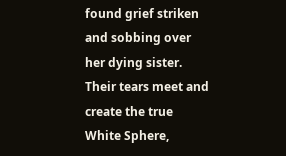found grief striken and sobbing over her dying sister. Their tears meet and create the true White Sphere,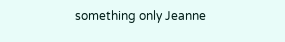something only Jeanne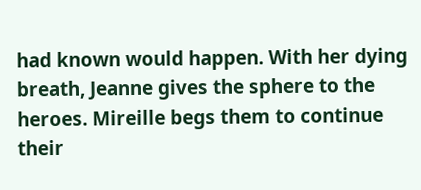had known would happen. With her dying breath, Jeanne gives the sphere to the heroes. Mireille begs them to continue their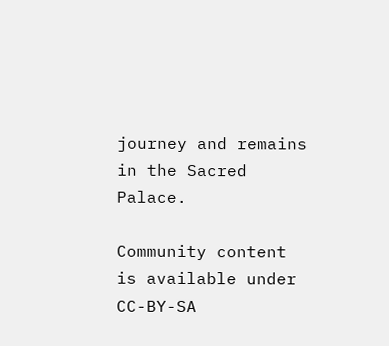journey and remains in the Sacred Palace.

Community content is available under CC-BY-SA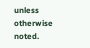unless otherwise noted.